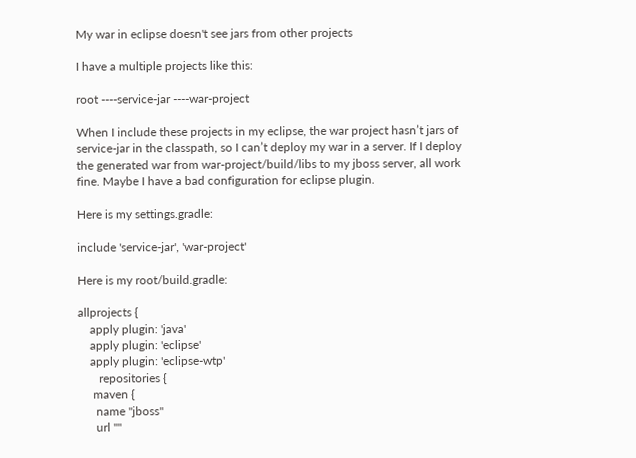My war in eclipse doesn't see jars from other projects

I have a multiple projects like this:

root ----service-jar ----war-project

When I include these projects in my eclipse, the war project hasn’t jars of service-jar in the classpath, so I can’t deploy my war in a server. If I deploy the generated war from war-project/build/libs to my jboss server, all work fine. Maybe I have a bad configuration for eclipse plugin.

Here is my settings.gradle:

include 'service-jar', 'war-project'

Here is my root/build.gradle:

allprojects {
    apply plugin: 'java'
    apply plugin: 'eclipse'
    apply plugin: 'eclipse-wtp'
       repositories {
     maven {
      name "jboss"
      url ""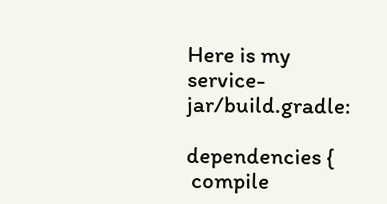Here is my service-jar/build.gradle:

dependencies {
 compile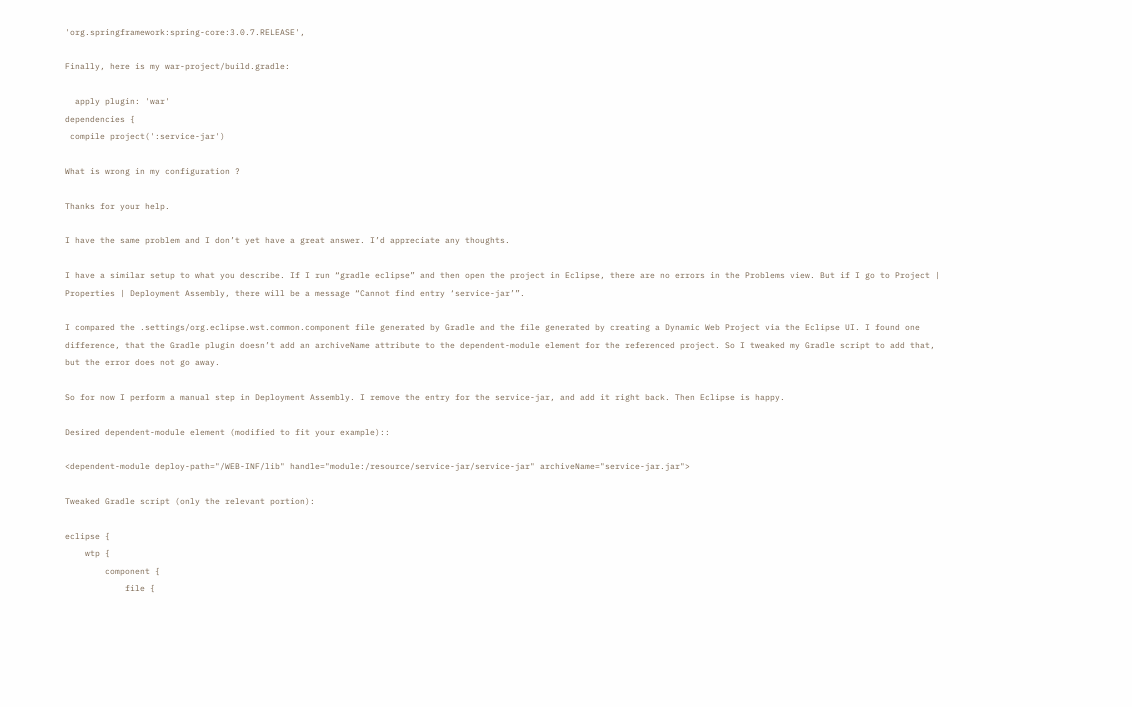'org.springframework:spring-core:3.0.7.RELEASE',

Finally, here is my war-project/build.gradle:

  apply plugin: 'war'
dependencies {
 compile project(':service-jar')

What is wrong in my configuration ?

Thanks for your help.

I have the same problem and I don’t yet have a great answer. I’d appreciate any thoughts.

I have a similar setup to what you describe. If I run “gradle eclipse” and then open the project in Eclipse, there are no errors in the Problems view. But if I go to Project | Properties | Deployment Assembly, there will be a message “Cannot find entry ‘service-jar’”.

I compared the .settings/org.eclipse.wst.common.component file generated by Gradle and the file generated by creating a Dynamic Web Project via the Eclipse UI. I found one difference, that the Gradle plugin doesn’t add an archiveName attribute to the dependent-module element for the referenced project. So I tweaked my Gradle script to add that, but the error does not go away.

So for now I perform a manual step in Deployment Assembly. I remove the entry for the service-jar, and add it right back. Then Eclipse is happy.

Desired dependent-module element (modified to fit your example)::

<dependent-module deploy-path="/WEB-INF/lib" handle="module:/resource/service-jar/service-jar" archiveName="service-jar.jar">

Tweaked Gradle script (only the relevant portion):

eclipse {
    wtp {
        component {
            file {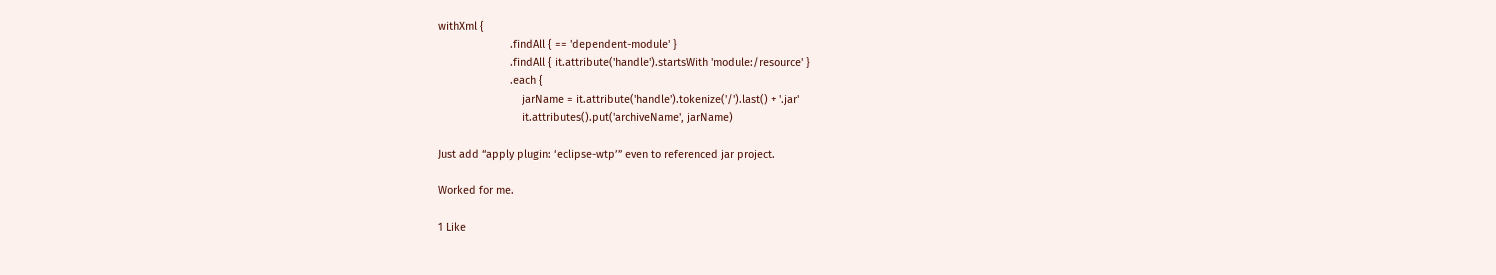withXml {
                        .findAll { == 'dependent-module' }
                        .findAll { it.attribute('handle').startsWith 'module:/resource' }
                        .each {
                            jarName = it.attribute('handle').tokenize('/').last() + '.jar'
                            it.attributes().put('archiveName', jarName)

Just add “apply plugin: ‘eclipse-wtp’” even to referenced jar project.

Worked for me.

1 Like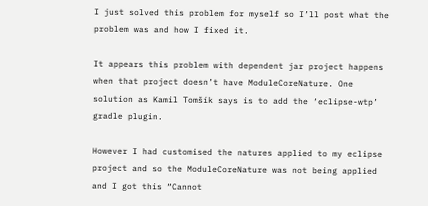I just solved this problem for myself so I’ll post what the problem was and how I fixed it.

It appears this problem with dependent jar project happens when that project doesn’t have ModuleCoreNature. One solution as Kamil Tomšík says is to add the ‘eclipse-wtp’ gradle plugin.

However I had customised the natures applied to my eclipse project and so the ModuleCoreNature was not being applied and I got this “Cannot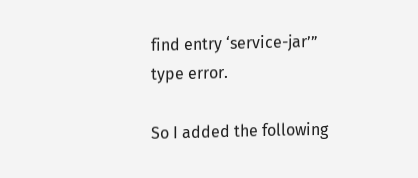find entry ‘service-jar’” type error.

So I added the following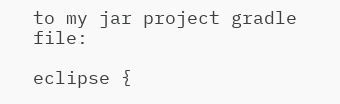to my jar project gradle file:

eclipse {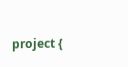project {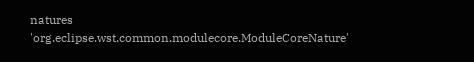natures 'org.eclipse.wst.common.modulecore.ModuleCoreNature'